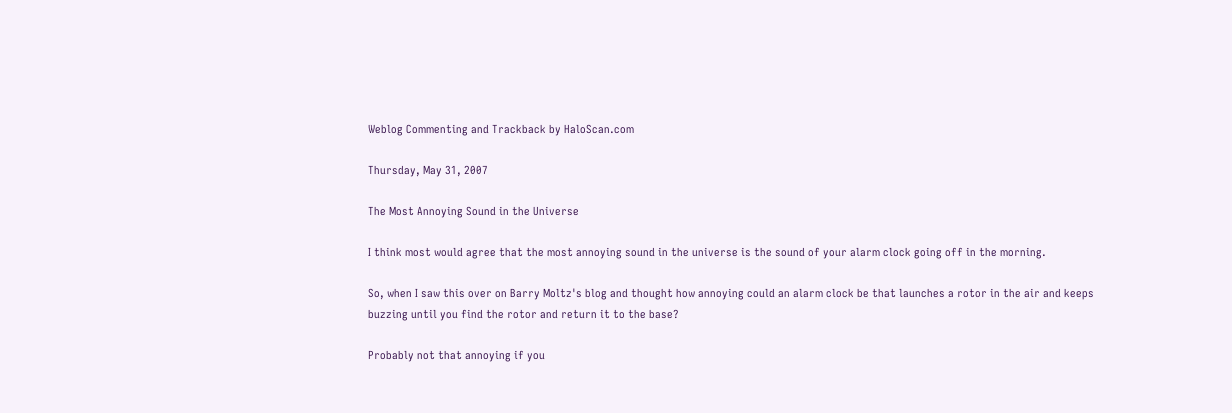Weblog Commenting and Trackback by HaloScan.com

Thursday, May 31, 2007

The Most Annoying Sound in the Universe

I think most would agree that the most annoying sound in the universe is the sound of your alarm clock going off in the morning.

So, when I saw this over on Barry Moltz's blog and thought how annoying could an alarm clock be that launches a rotor in the air and keeps buzzing until you find the rotor and return it to the base?

Probably not that annoying if you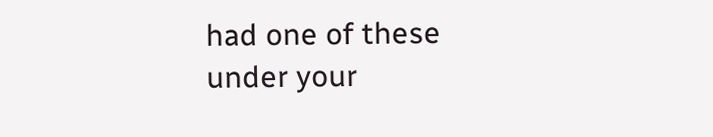had one of these under your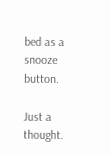bed as a snooze button.

Just a thought.